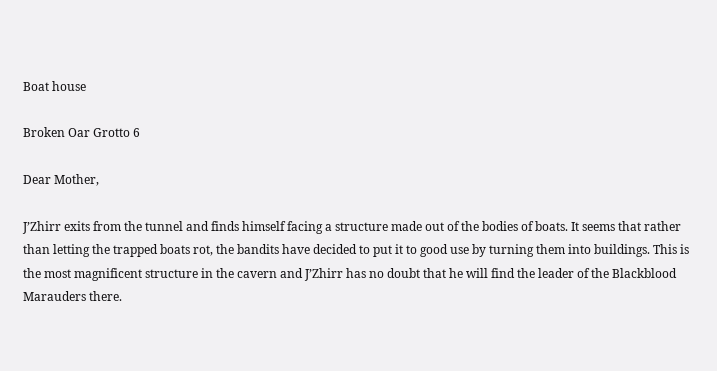Boat house

Broken Oar Grotto 6

Dear Mother,

J’Zhirr exits from the tunnel and finds himself facing a structure made out of the bodies of boats. It seems that rather than letting the trapped boats rot, the bandits have decided to put it to good use by turning them into buildings. This is the most magnificent structure in the cavern and J’Zhirr has no doubt that he will find the leader of the Blackblood Marauders there.